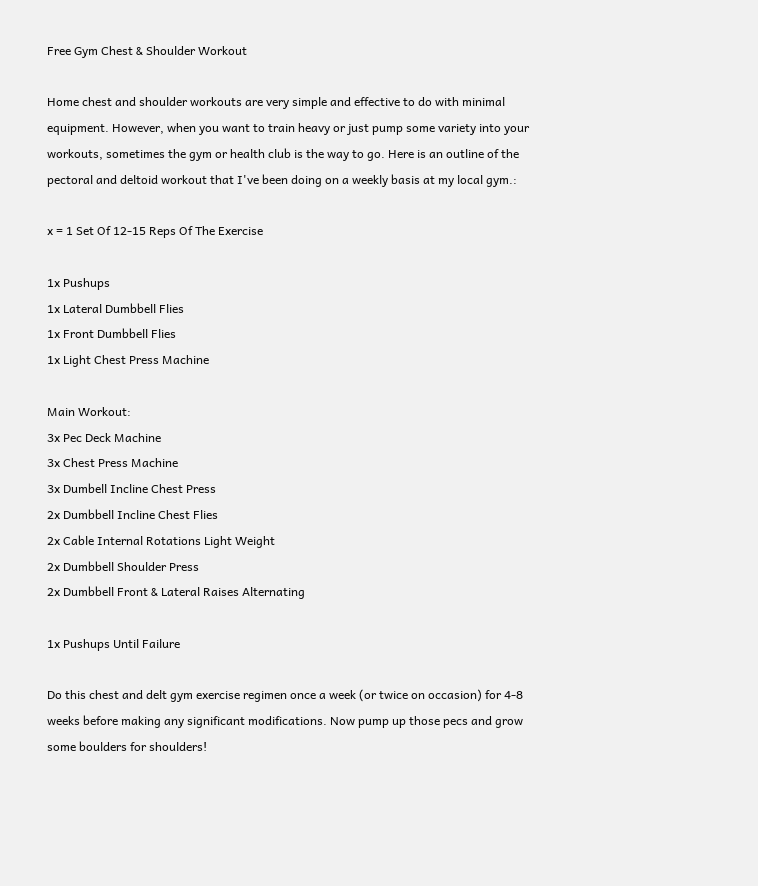Free Gym Chest & Shoulder Workout

Home chest and shoulder workouts are very simple and effective to do with minimal equipment. However, when you want to train heavy or just pump some variety into your workouts, sometimes the gym or health club is the way to go. Here is an outline of the pectoral and deltoid workout that I've been doing on a weekly basis at my local gym.:

x = 1 Set Of 12-15 Reps Of The Exercise

1x Pushups
1x Lateral Dumbbell Flies
1x Front Dumbbell Flies
1x Light Chest Press Machine

Main Workout:
3x Pec Deck Machine
3x Chest Press Machine
3x Dumbell Incline Chest Press
2x Dumbbell Incline Chest Flies
2x Cable Internal Rotations Light Weight
2x Dumbbell Shoulder Press
2x Dumbbell Front & Lateral Raises Alternating

1x Pushups Until Failure

Do this chest and delt gym exercise regimen once a week (or twice on occasion) for 4-8 weeks before making any significant modifications. Now pump up those pecs and grow some boulders for shoulders!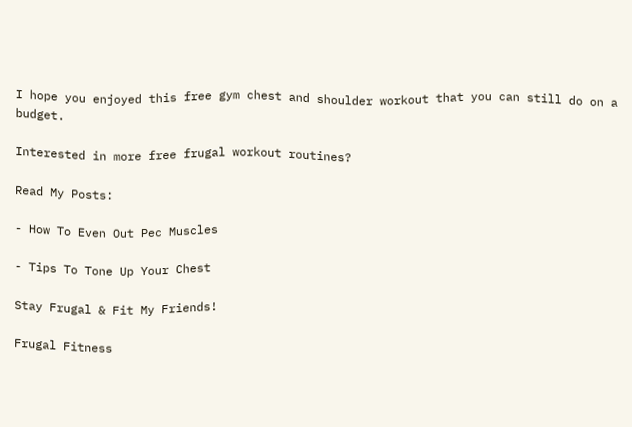I hope you enjoyed this free gym chest and shoulder workout that you can still do on a budget.

Interested in more free frugal workout routines?

Read My Posts:

- How To Even Out Pec Muscles

- Tips To Tone Up Your Chest

Stay Frugal & Fit My Friends!

Frugal Fitness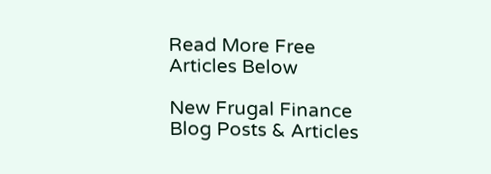Read More Free Articles Below

New Frugal Finance Blog Posts & Articles